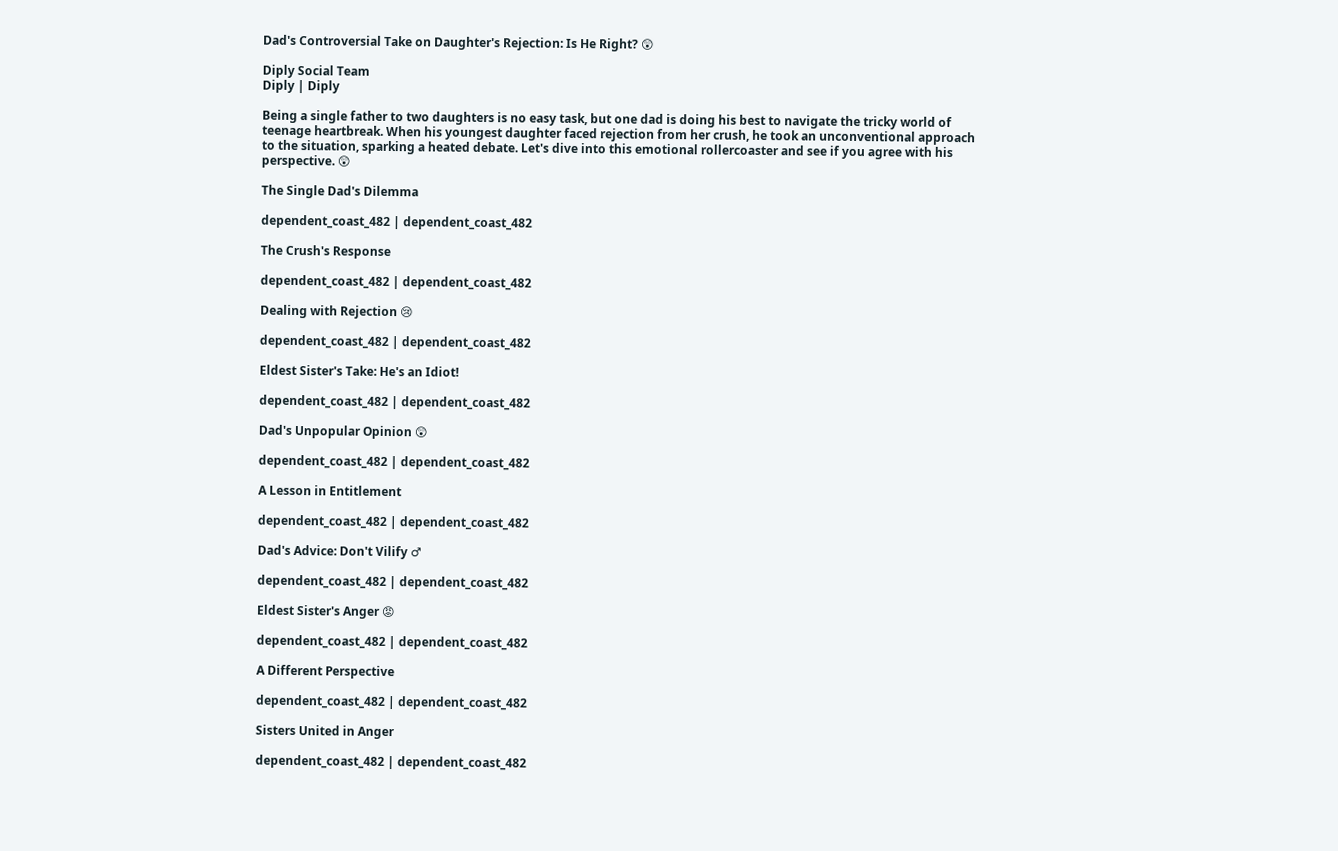Dad's Controversial Take on Daughter's Rejection: Is He Right? 😲

Diply Social Team
Diply | Diply

Being a single father to two daughters is no easy task, but one dad is doing his best to navigate the tricky world of teenage heartbreak. When his youngest daughter faced rejection from her crush, he took an unconventional approach to the situation, sparking a heated debate. Let's dive into this emotional rollercoaster and see if you agree with his perspective. 😲

The Single Dad's Dilemma

dependent_coast_482 | dependent_coast_482

The Crush's Response

dependent_coast_482 | dependent_coast_482

Dealing with Rejection 😢

dependent_coast_482 | dependent_coast_482

Eldest Sister's Take: He's an Idiot!

dependent_coast_482 | dependent_coast_482

Dad's Unpopular Opinion 😲

dependent_coast_482 | dependent_coast_482

A Lesson in Entitlement

dependent_coast_482 | dependent_coast_482

Dad's Advice: Don't Vilify ♂

dependent_coast_482 | dependent_coast_482

Eldest Sister's Anger 😡

dependent_coast_482 | dependent_coast_482

A Different Perspective

dependent_coast_482 | dependent_coast_482

Sisters United in Anger

dependent_coast_482 | dependent_coast_482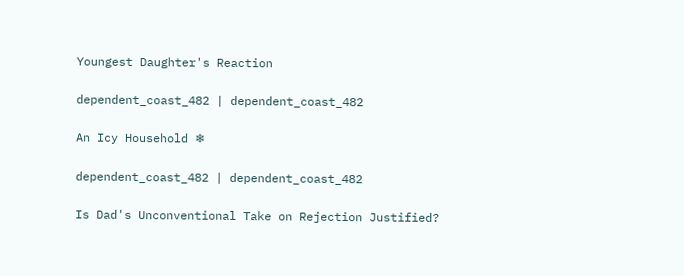Youngest Daughter's Reaction

dependent_coast_482 | dependent_coast_482

An Icy Household ❄

dependent_coast_482 | dependent_coast_482

Is Dad's Unconventional Take on Rejection Justified?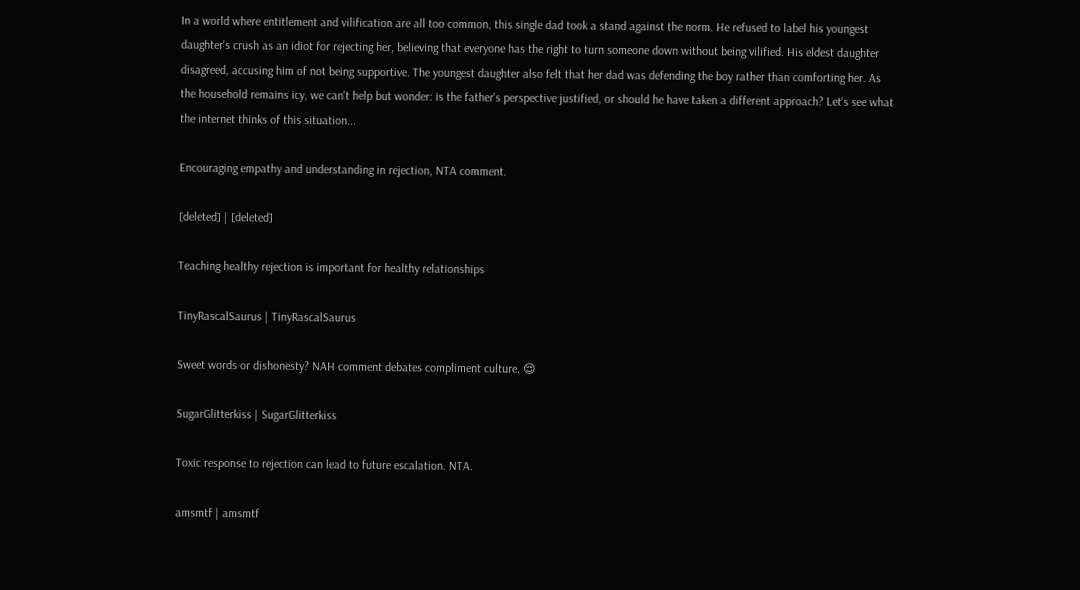In a world where entitlement and vilification are all too common, this single dad took a stand against the norm. He refused to label his youngest daughter's crush as an idiot for rejecting her, believing that everyone has the right to turn someone down without being vilified. His eldest daughter disagreed, accusing him of not being supportive. The youngest daughter also felt that her dad was defending the boy rather than comforting her. As the household remains icy, we can't help but wonder: is the father's perspective justified, or should he have taken a different approach? Let's see what the internet thinks of this situation...

Encouraging empathy and understanding in rejection, NTA comment.

[deleted] | [deleted]

Teaching healthy rejection is important for healthy relationships

TinyRascalSaurus | TinyRascalSaurus

Sweet words or dishonesty? NAH comment debates compliment culture. 😌

SugarGlitterkiss | SugarGlitterkiss

Toxic response to rejection can lead to future escalation. NTA.

amsmtf | amsmtf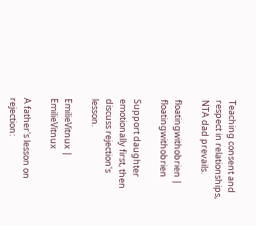Teaching consent and respect in relationships, NTA dad prevails.

floatingwithobrien | floatingwithobrien

Support daughter emotionally first, then discuss rejection's lesson.

EmilieVitnux | EmilieVitnux

A father's lesson on rejection: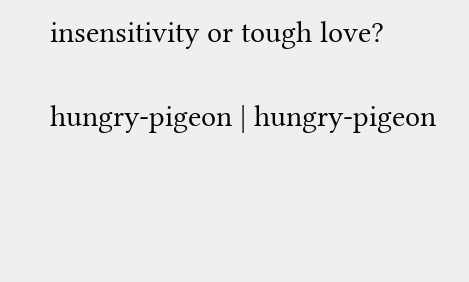insensitivity or tough love?

hungry-pigeon | hungry-pigeon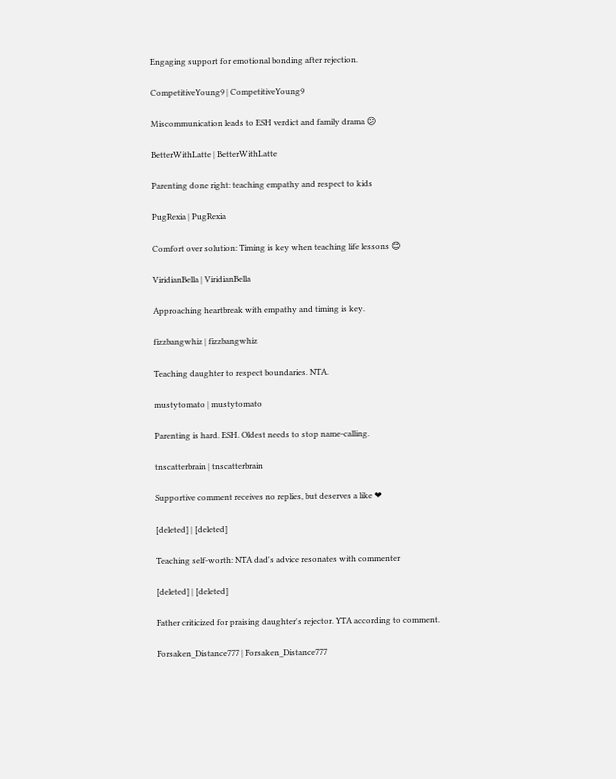Engaging support for emotional bonding after rejection.

CompetitiveYoung9 | CompetitiveYoung9

Miscommunication leads to ESH verdict and family drama 😕

BetterWithLatte | BetterWithLatte

Parenting done right: teaching empathy and respect to kids

PugRexia | PugRexia

Comfort over solution: Timing is key when teaching life lessons 😊

ViridianBella | ViridianBella

Approaching heartbreak with empathy and timing is key.

fizzbangwhiz | fizzbangwhiz

Teaching daughter to respect boundaries. NTA.

mustytomato | mustytomato

Parenting is hard. ESH. Oldest needs to stop name-calling.

tnscatterbrain | tnscatterbrain

Supportive comment receives no replies, but deserves a like ❤

[deleted] | [deleted]

Teaching self-worth: NTA dad's advice resonates with commenter

[deleted] | [deleted]

Father criticized for praising daughter's rejector. YTA according to comment.

Forsaken_Distance777 | Forsaken_Distance777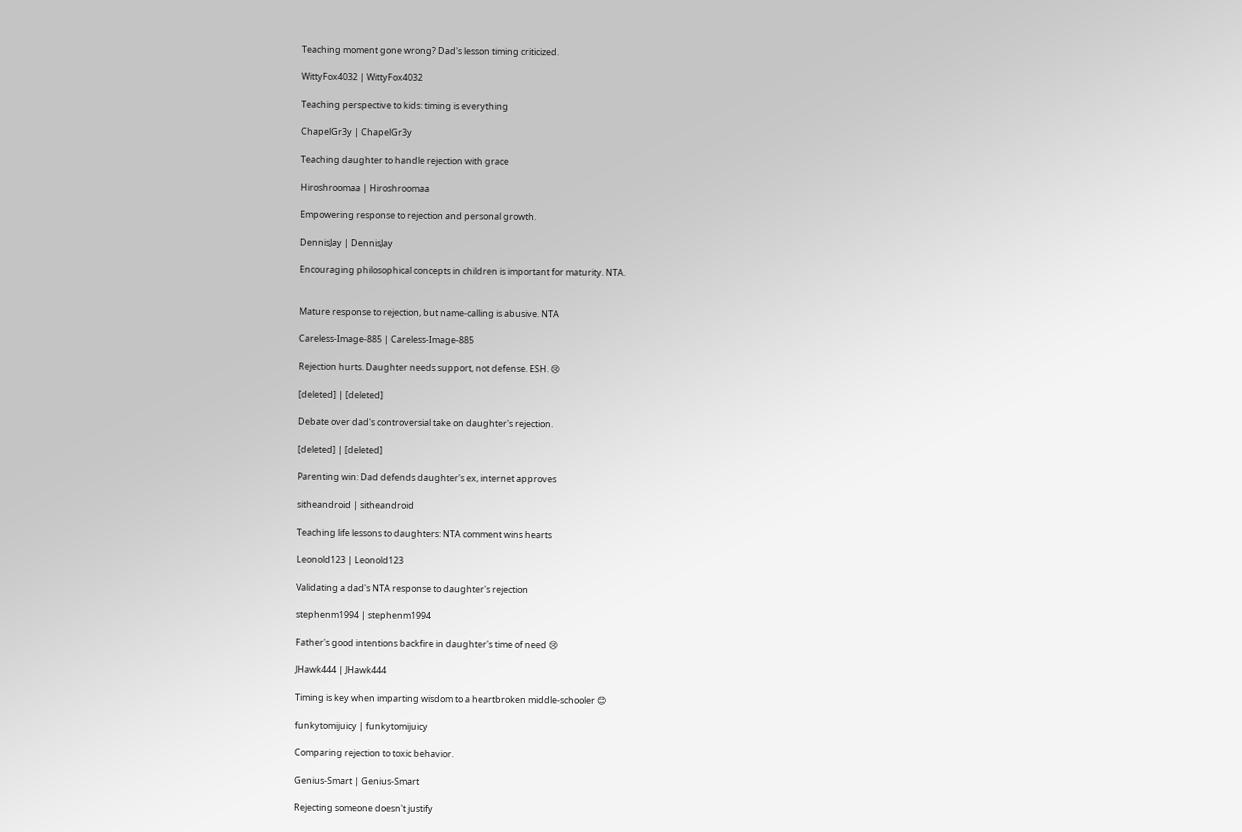Teaching moment gone wrong? Dad's lesson timing criticized.

WittyFox4032 | WittyFox4032

Teaching perspective to kids: timing is everything

ChapelGr3y | ChapelGr3y

Teaching daughter to handle rejection with grace

Hiroshroomaa | Hiroshroomaa

Empowering response to rejection and personal growth.

DennisJay | DennisJay

Encouraging philosophical concepts in children is important for maturity. NTA.


Mature response to rejection, but name-calling is abusive. NTA

Careless-Image-885 | Careless-Image-885

Rejection hurts. Daughter needs support, not defense. ESH. 😢

[deleted] | [deleted]

Debate over dad's controversial take on daughter's rejection.

[deleted] | [deleted]

Parenting win: Dad defends daughter's ex, internet approves

sitheandroid | sitheandroid

Teaching life lessons to daughters: NTA comment wins hearts

Leonold123 | Leonold123

Validating a dad's NTA response to daughter's rejection

stephenm1994 | stephenm1994

Father's good intentions backfire in daughter's time of need 😢

JHawk444 | JHawk444

Timing is key when imparting wisdom to a heartbroken middle-schooler 😊

funkytomijuicy | funkytomijuicy

Comparing rejection to toxic behavior.

Genius-Smart | Genius-Smart

Rejecting someone doesn't justify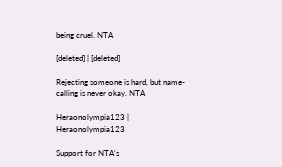being cruel. NTA

[deleted] | [deleted]

Rejecting someone is hard, but name-calling is never okay. NTA

Heraonolympia123 | Heraonolympia123

Support for NTA's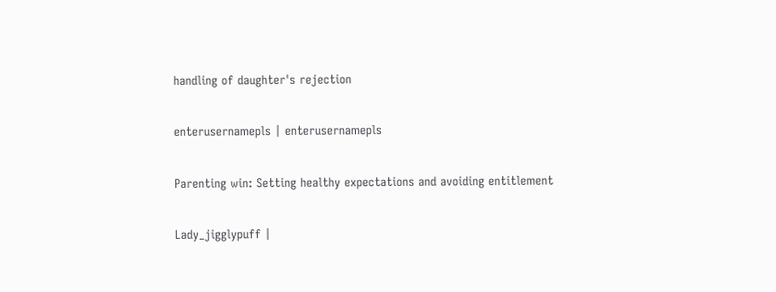handling of daughter's rejection

enterusernamepls | enterusernamepls

Parenting win: Setting healthy expectations and avoiding entitlement

Lady_jigglypuff |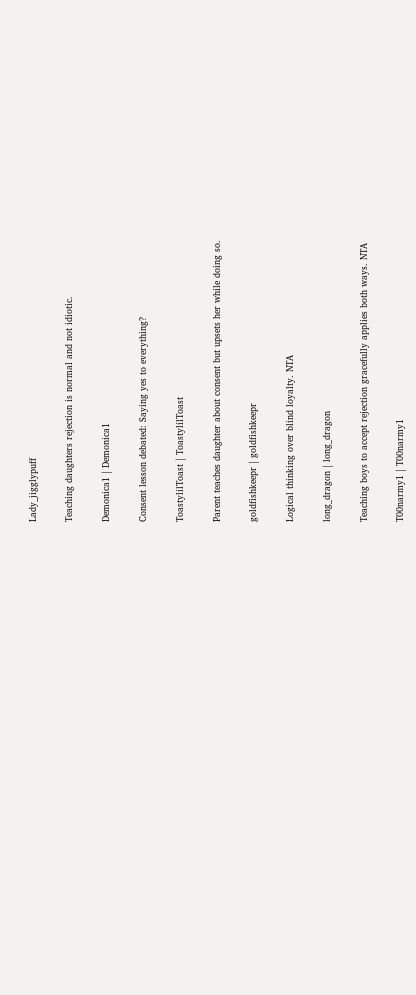Lady_jigglypuff

Teaching daughters rejection is normal and not idiotic.

Demonica1 | Demonica1

Consent lesson debated: Saying yes to everything?

ToastylilToast | ToastylilToast

Parent teaches daughter about consent but upsets her while doing so.

goldfishkeepr | goldfishkeepr

Logical thinking over blind loyalty. NTA

long_dragon | long_dragon

Teaching boys to accept rejection gracefully applies both ways. NTA

T00narmy1 | T00narmy1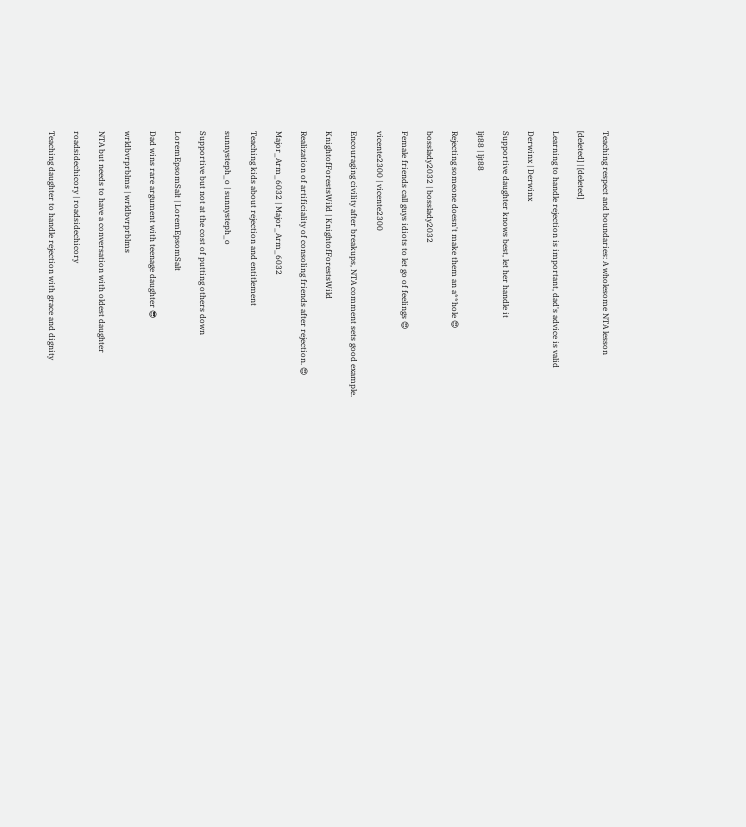Teaching respect and boundaries: A wholesome NTA lesson

[deleted] | [deleted]

Learning to handle rejection is important, dad's advice is valid

Derwinx | Derwinx

Supportive daughter knows best, let her handle it

ljt88 | ljt88

Rejecting someone doesn't make them an a**hole 😍

bosslady2032 | bosslady2032

Female friends call guys idiots to let go of feelings 😍

vicente2300 | vicente2300

Encouraging civility after breakups, NTA comment sets good example.

KnightofForestsWild | KnightofForestsWild

Realization of artificiality of consoling friends after rejection. 😍

Major_Arm_6032 | Major_Arm_6032

Teaching kids about rejection and entitlement

sunnysteph_o | sunnysteph_o

Supportive but not at the cost of putting others down

LoremEpsomSalt | LoremEpsomSalt

Dad wins rare argument with teenage daughter 😎

wrldbvrprblms | wrldbvrprblms

NTA but needs to have a conversation with oldest daughter

roadsidechicory | roadsidechicory

Teaching daughter to handle rejection with grace and dignity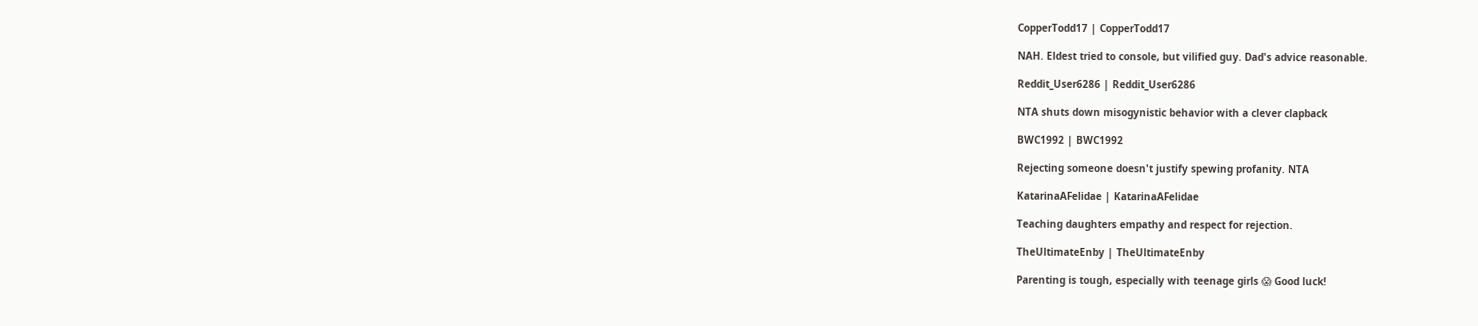CopperTodd17 | CopperTodd17

NAH. Eldest tried to console, but vilified guy. Dad's advice reasonable.

Reddit_User6286 | Reddit_User6286

NTA shuts down misogynistic behavior with a clever clapback

BWC1992 | BWC1992

Rejecting someone doesn't justify spewing profanity. NTA

KatarinaAFelidae | KatarinaAFelidae

Teaching daughters empathy and respect for rejection.

TheUltimateEnby | TheUltimateEnby

Parenting is tough, especially with teenage girls 😱 Good luck!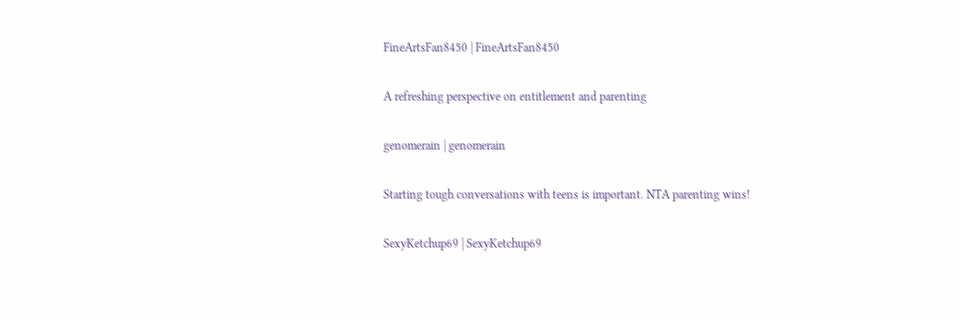FineArtsFan8450 | FineArtsFan8450

A refreshing perspective on entitlement and parenting

genomerain | genomerain

Starting tough conversations with teens is important. NTA parenting wins!

SexyKetchup69 | SexyKetchup69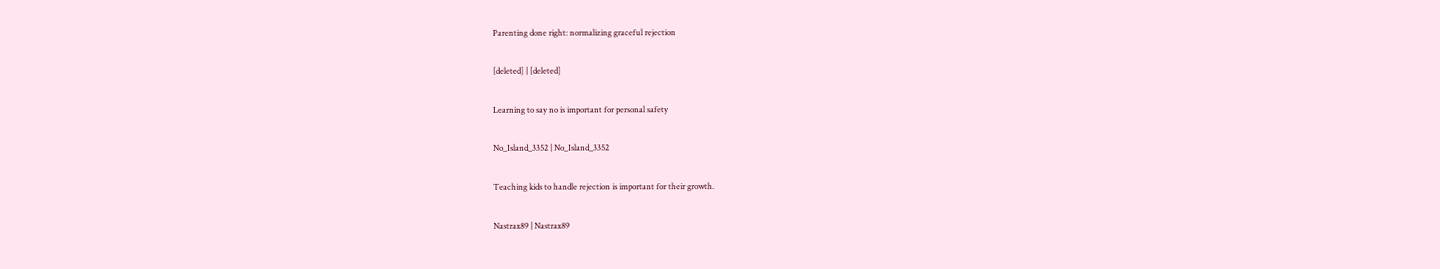Parenting done right: normalizing graceful rejection

[deleted] | [deleted]

Learning to say no is important for personal safety

No_Island_3352 | No_Island_3352

Teaching kids to handle rejection is important for their growth.

Nastrax89 | Nastrax89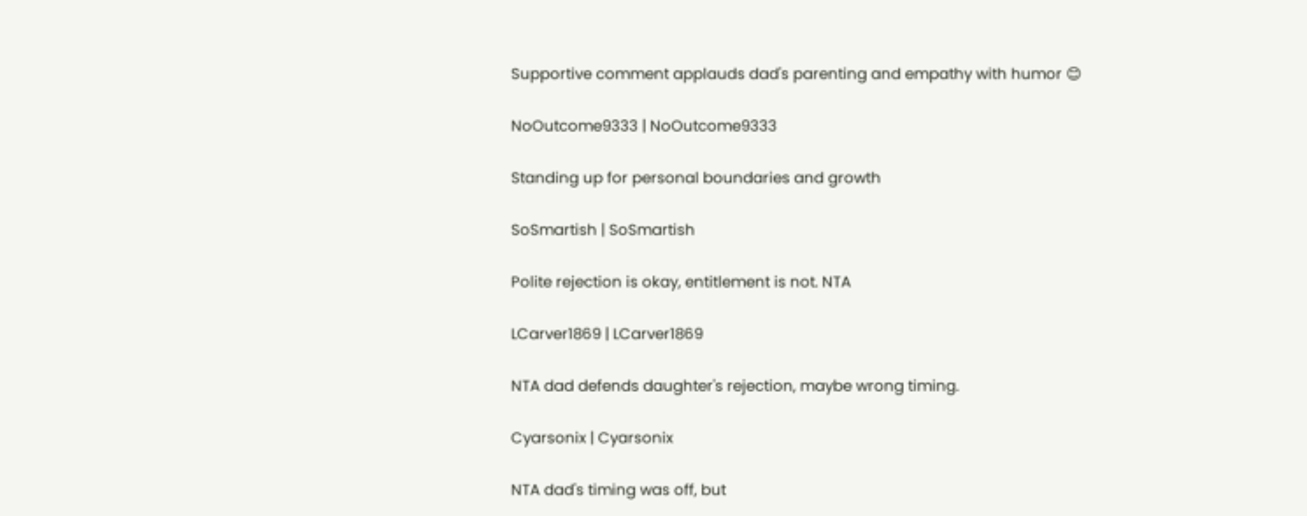Supportive comment applauds dad's parenting and empathy with humor 😊

NoOutcome9333 | NoOutcome9333

Standing up for personal boundaries and growth

SoSmartish | SoSmartish

Polite rejection is okay, entitlement is not. NTA

LCarver1869 | LCarver1869

NTA dad defends daughter's rejection, maybe wrong timing.

Cyarsonix | Cyarsonix

NTA dad's timing was off, but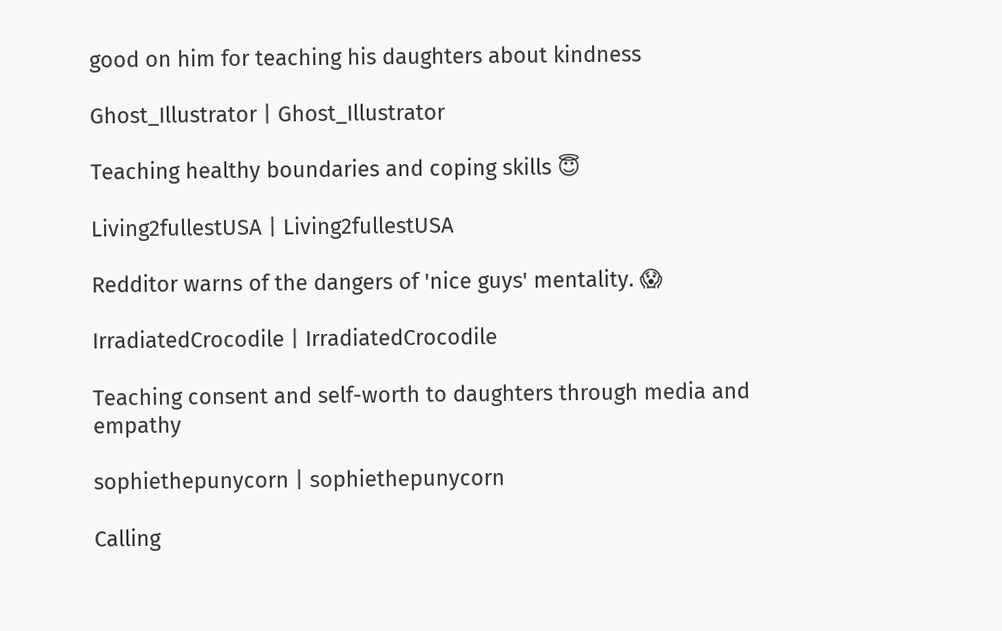good on him for teaching his daughters about kindness

Ghost_Illustrator | Ghost_Illustrator

Teaching healthy boundaries and coping skills 😇

Living2fullestUSA | Living2fullestUSA

Redditor warns of the dangers of 'nice guys' mentality. 😱

IrradiatedCrocodile | IrradiatedCrocodile

Teaching consent and self-worth to daughters through media and empathy

sophiethepunycorn | sophiethepunycorn

Calling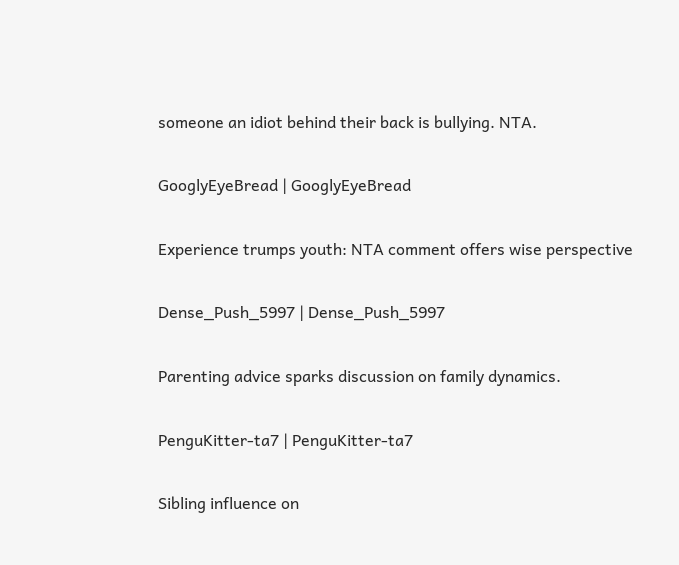someone an idiot behind their back is bullying. NTA.

GooglyEyeBread | GooglyEyeBread

Experience trumps youth: NTA comment offers wise perspective

Dense_Push_5997 | Dense_Push_5997

Parenting advice sparks discussion on family dynamics.

PenguKitter-ta7 | PenguKitter-ta7

Sibling influence on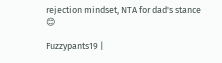rejection mindset, NTA for dad's stance 😊

Fuzzypants19 |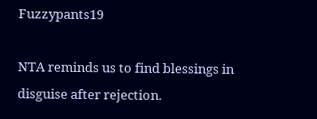Fuzzypants19

NTA reminds us to find blessings in disguise after rejection.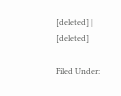[deleted] | [deleted]

Filed Under: